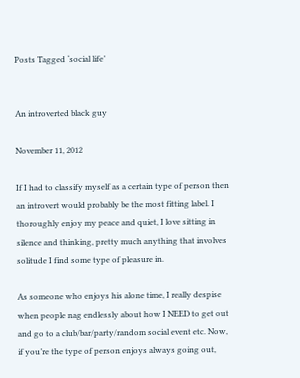Posts Tagged ‘social life’


An introverted black guy

November 11, 2012

If I had to classify myself as a certain type of person then an introvert would probably be the most fitting label. I thoroughly enjoy my peace and quiet, I love sitting in silence and thinking, pretty much anything that involves solitude I find some type of pleasure in.

As someone who enjoys his alone time, I really despise when people nag endlessly about how I NEED to get out and go to a club/bar/party/random social event etc. Now, if you’re the type of person enjoys always going out,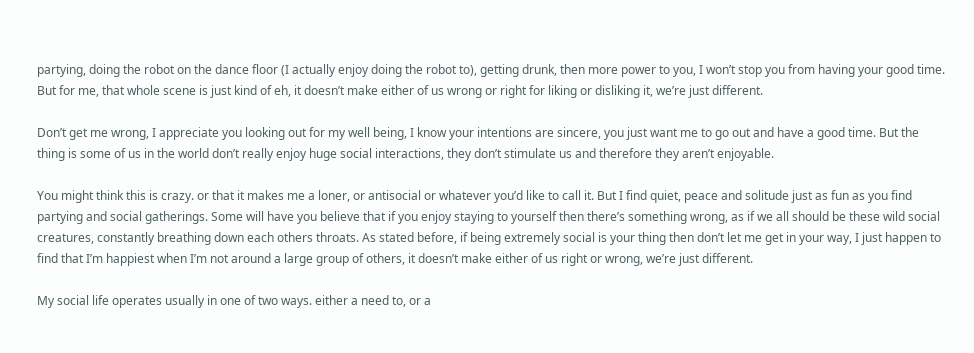partying, doing the robot on the dance floor (I actually enjoy doing the robot to), getting drunk, then more power to you, I won’t stop you from having your good time. But for me, that whole scene is just kind of eh, it doesn’t make either of us wrong or right for liking or disliking it, we’re just different.

Don’t get me wrong, I appreciate you looking out for my well being, I know your intentions are sincere, you just want me to go out and have a good time. But the thing is some of us in the world don’t really enjoy huge social interactions, they don’t stimulate us and therefore they aren’t enjoyable.

You might think this is crazy. or that it makes me a loner, or antisocial or whatever you’d like to call it. But I find quiet, peace and solitude just as fun as you find partying and social gatherings. Some will have you believe that if you enjoy staying to yourself then there’s something wrong, as if we all should be these wild social creatures, constantly breathing down each others throats. As stated before, if being extremely social is your thing then don’t let me get in your way, I just happen to find that I’m happiest when I’m not around a large group of others, it doesn’t make either of us right or wrong, we’re just different.

My social life operates usually in one of two ways. either a need to, or a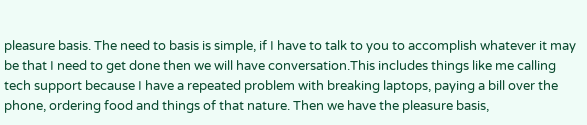pleasure basis. The need to basis is simple, if I have to talk to you to accomplish whatever it may be that I need to get done then we will have conversation.This includes things like me calling tech support because I have a repeated problem with breaking laptops, paying a bill over the phone, ordering food and things of that nature. Then we have the pleasure basis,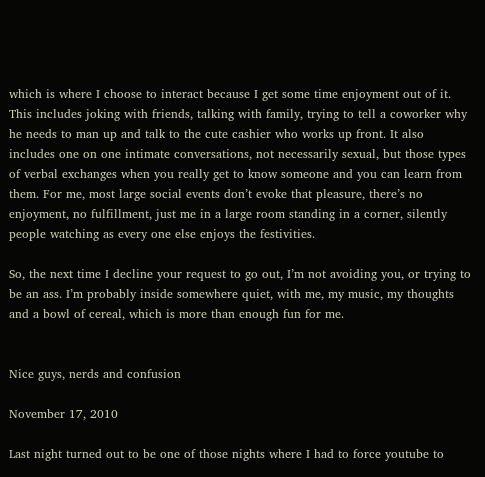which is where I choose to interact because I get some time enjoyment out of it. This includes joking with friends, talking with family, trying to tell a coworker why he needs to man up and talk to the cute cashier who works up front. It also includes one on one intimate conversations, not necessarily sexual, but those types of verbal exchanges when you really get to know someone and you can learn from them. For me, most large social events don’t evoke that pleasure, there’s no enjoyment, no fulfillment, just me in a large room standing in a corner, silently people watching as every one else enjoys the festivities.

So, the next time I decline your request to go out, I’m not avoiding you, or trying to be an ass. I’m probably inside somewhere quiet, with me, my music, my thoughts and a bowl of cereal, which is more than enough fun for me.


Nice guys, nerds and confusion

November 17, 2010

Last night turned out to be one of those nights where I had to force youtube to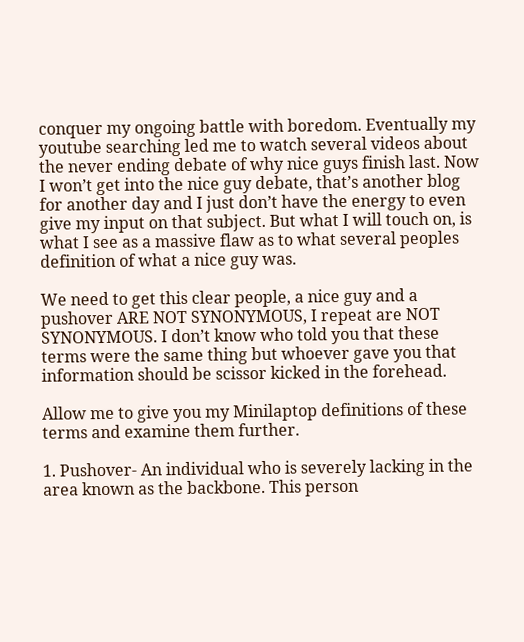conquer my ongoing battle with boredom. Eventually my youtube searching led me to watch several videos about the never ending debate of why nice guys finish last. Now I won’t get into the nice guy debate, that’s another blog for another day and I just don’t have the energy to even give my input on that subject. But what I will touch on, is what I see as a massive flaw as to what several peoples definition of what a nice guy was.

We need to get this clear people, a nice guy and a pushover ARE NOT SYNONYMOUS, I repeat are NOT SYNONYMOUS. I don’t know who told you that these terms were the same thing but whoever gave you that information should be scissor kicked in the forehead.

Allow me to give you my Minilaptop definitions of these terms and examine them further.

1. Pushover- An individual who is severely lacking in the area known as the backbone. This person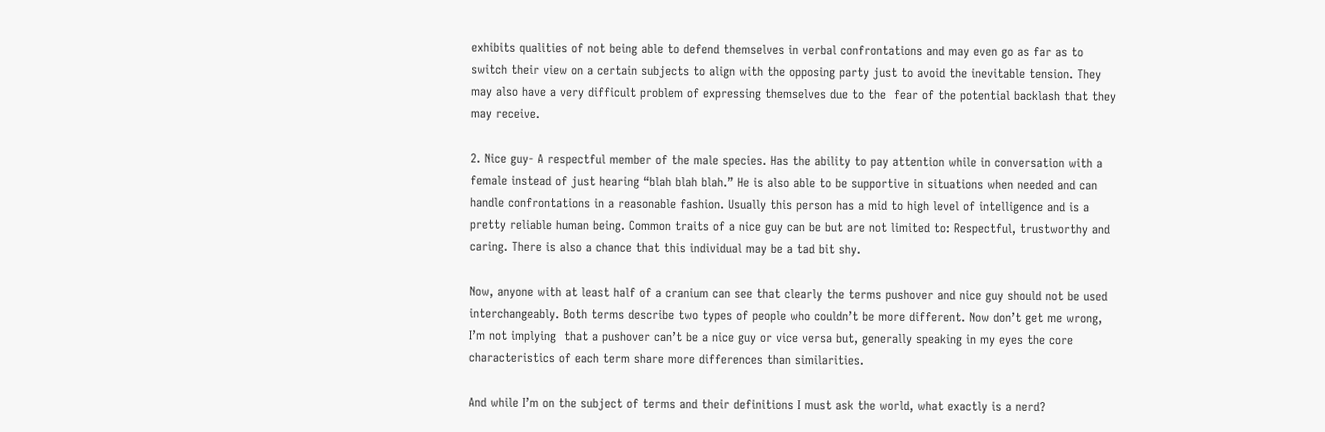exhibits qualities of not being able to defend themselves in verbal confrontations and may even go as far as to switch their view on a certain subjects to align with the opposing party just to avoid the inevitable tension. They may also have a very difficult problem of expressing themselves due to the  fear of the potential backlash that they may receive.

2. Nice guy- A respectful member of the male species. Has the ability to pay attention while in conversation with a female instead of just hearing “blah blah blah.” He is also able to be supportive in situations when needed and can handle confrontations in a reasonable fashion. Usually this person has a mid to high level of intelligence and is a pretty reliable human being. Common traits of a nice guy can be but are not limited to: Respectful, trustworthy and caring. There is also a chance that this individual may be a tad bit shy.

Now, anyone with at least half of a cranium can see that clearly the terms pushover and nice guy should not be used interchangeably. Both terms describe two types of people who couldn’t be more different. Now don’t get me wrong, I’m not implying  that a pushover can’t be a nice guy or vice versa but, generally speaking in my eyes the core characteristics of each term share more differences than similarities.

And while I’m on the subject of terms and their definitions I must ask the world, what exactly is a nerd?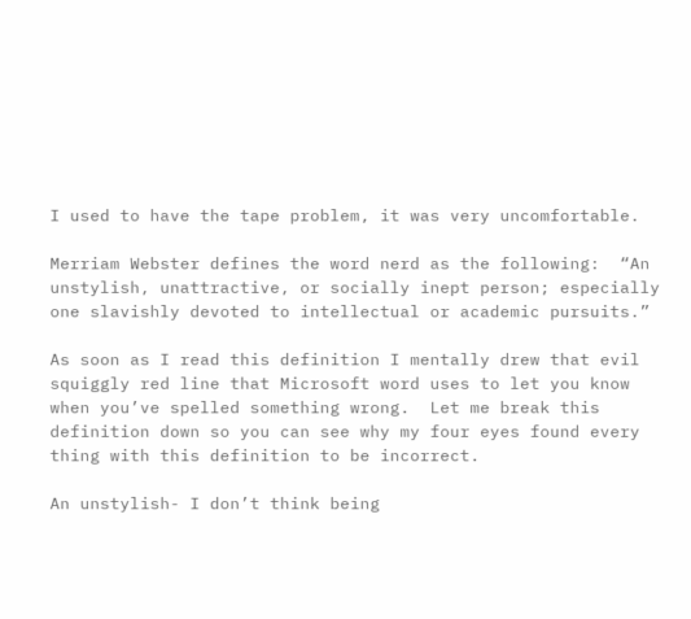I used to have the tape problem, it was very uncomfortable.

Merriam Webster defines the word nerd as the following:  “An unstylish, unattractive, or socially inept person; especially one slavishly devoted to intellectual or academic pursuits.”

As soon as I read this definition I mentally drew that evil squiggly red line that Microsoft word uses to let you know when you’ve spelled something wrong.  Let me break this definition down so you can see why my four eyes found every thing with this definition to be incorrect.

An unstylish- I don’t think being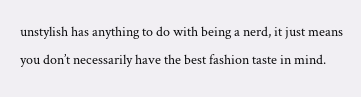unstylish has anything to do with being a nerd, it just means you don’t necessarily have the best fashion taste in mind.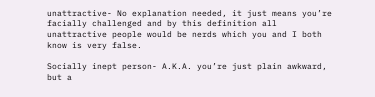unattractive- No explanation needed, it just means you’re facially challenged and by this definition all unattractive people would be nerds which you and I both know is very false.

Socially inept person- A.K.A. you’re just plain awkward, but a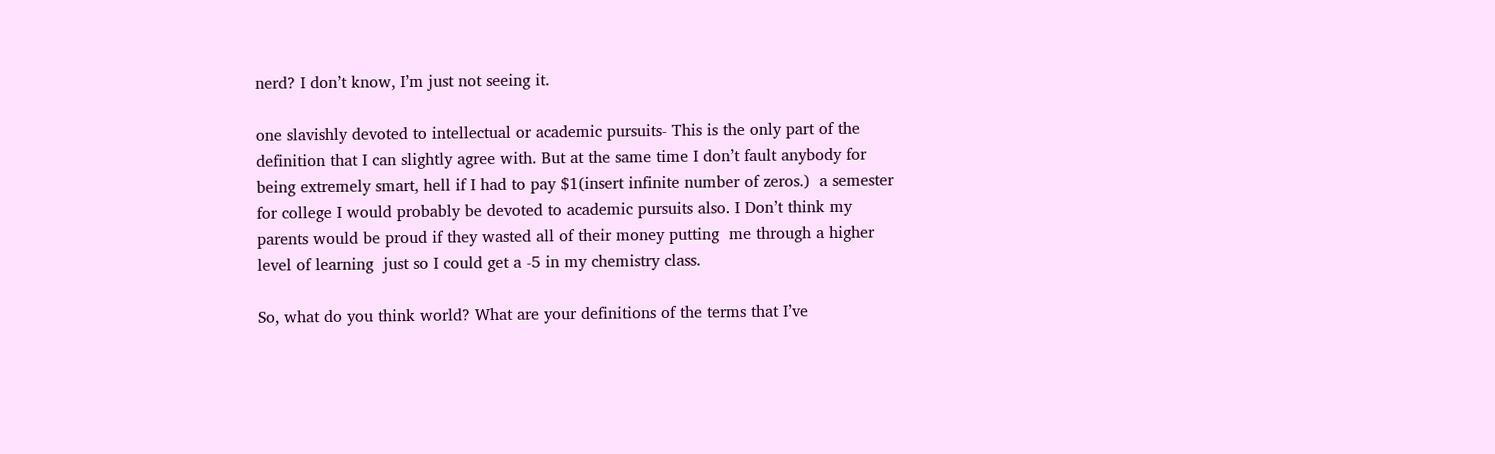nerd? I don’t know, I’m just not seeing it.

one slavishly devoted to intellectual or academic pursuits- This is the only part of the definition that I can slightly agree with. But at the same time I don’t fault anybody for being extremely smart, hell if I had to pay $1(insert infinite number of zeros.)  a semester for college I would probably be devoted to academic pursuits also. I Don’t think my parents would be proud if they wasted all of their money putting  me through a higher level of learning  just so I could get a -5 in my chemistry class.

So, what do you think world? What are your definitions of the terms that I’ve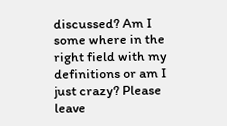discussed? Am I some where in the right field with my definitions or am I just crazy? Please leave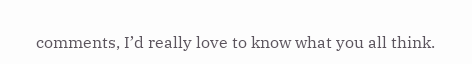comments, I’d really love to know what you all think.